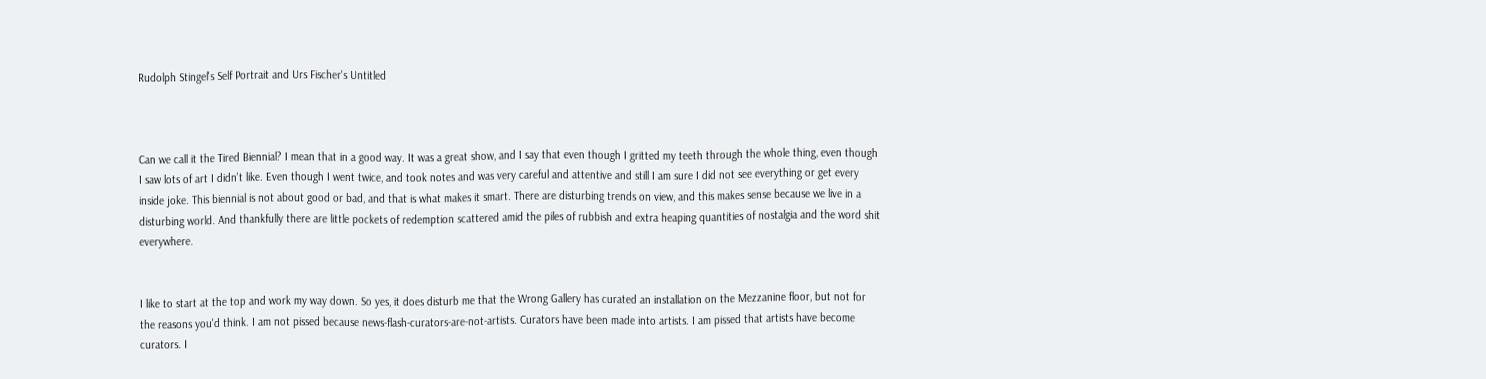Rudolph Stingel's Self Portrait and Urs Fischer's Untitled



Can we call it the Tired Biennial? I mean that in a good way. It was a great show, and I say that even though I gritted my teeth through the whole thing, even though I saw lots of art I didn't like. Even though I went twice, and took notes and was very careful and attentive and still I am sure I did not see everything or get every inside joke. This biennial is not about good or bad, and that is what makes it smart. There are disturbing trends on view, and this makes sense because we live in a disturbing world. And thankfully there are little pockets of redemption scattered amid the piles of rubbish and extra heaping quantities of nostalgia and the word shit everywhere.


I like to start at the top and work my way down. So yes, it does disturb me that the Wrong Gallery has curated an installation on the Mezzanine floor, but not for the reasons you'd think. I am not pissed because news-flash-curators-are-not-artists. Curators have been made into artists. I am pissed that artists have become curators. I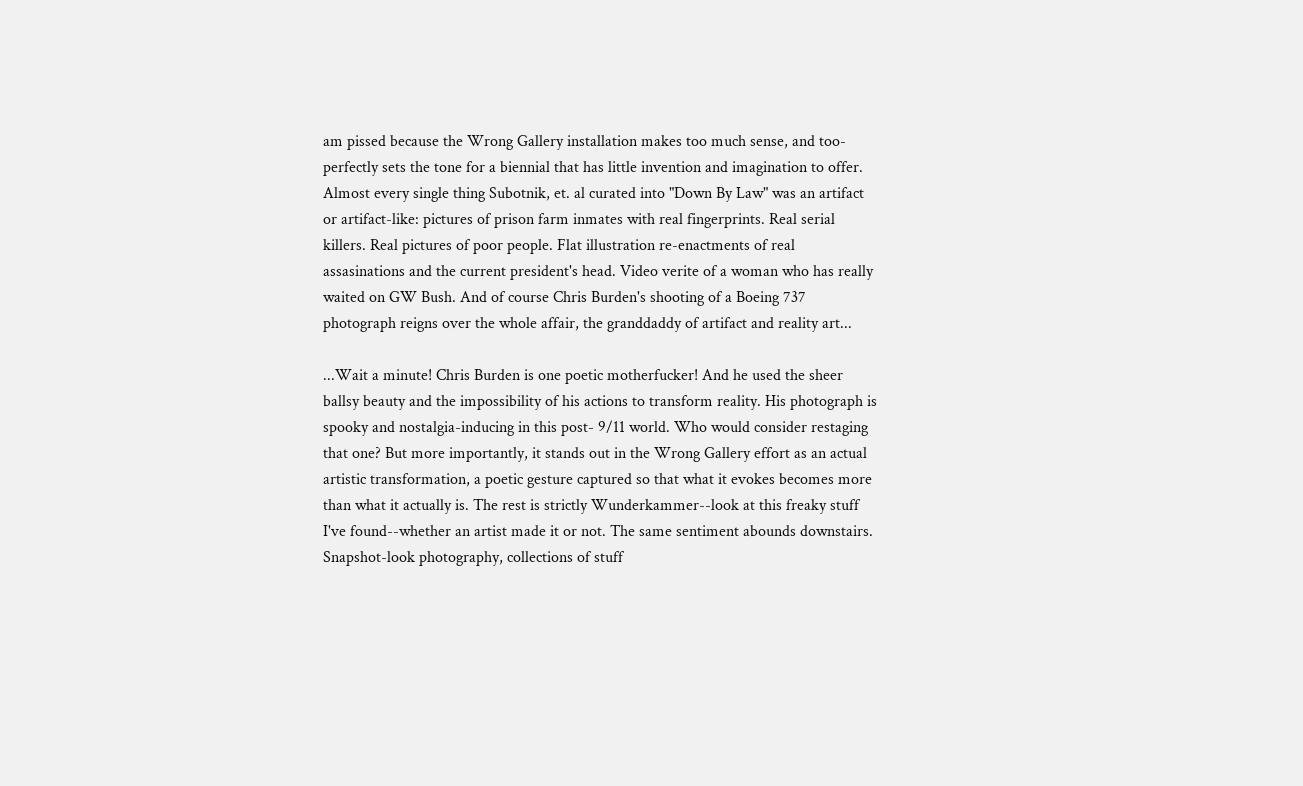am pissed because the Wrong Gallery installation makes too much sense, and too-perfectly sets the tone for a biennial that has little invention and imagination to offer. Almost every single thing Subotnik, et. al curated into "Down By Law" was an artifact or artifact-like: pictures of prison farm inmates with real fingerprints. Real serial killers. Real pictures of poor people. Flat illustration re-enactments of real assasinations and the current president's head. Video verite of a woman who has really waited on GW Bush. And of course Chris Burden's shooting of a Boeing 737 photograph reigns over the whole affair, the granddaddy of artifact and reality art...

...Wait a minute! Chris Burden is one poetic motherfucker! And he used the sheer ballsy beauty and the impossibility of his actions to transform reality. His photograph is spooky and nostalgia-inducing in this post- 9/11 world. Who would consider restaging that one? But more importantly, it stands out in the Wrong Gallery effort as an actual artistic transformation, a poetic gesture captured so that what it evokes becomes more than what it actually is. The rest is strictly Wunderkammer--look at this freaky stuff I've found--whether an artist made it or not. The same sentiment abounds downstairs. Snapshot-look photography, collections of stuff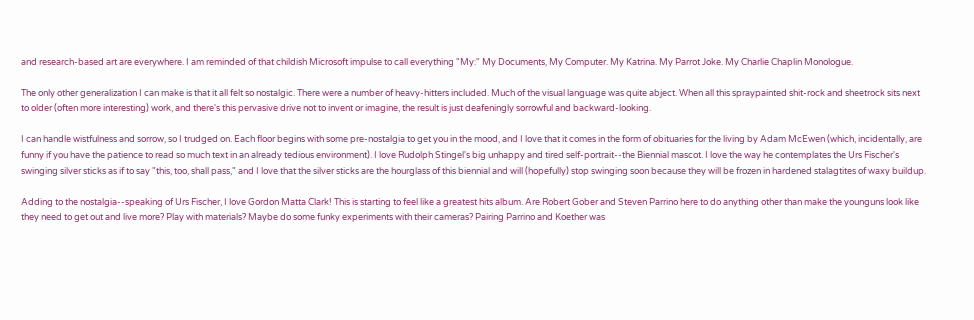and research-based art are everywhere. I am reminded of that childish Microsoft impulse to call everything "My:" My Documents, My Computer. My Katrina. My Parrot Joke. My Charlie Chaplin Monologue.

The only other generalization I can make is that it all felt so nostalgic. There were a number of heavy-hitters included. Much of the visual language was quite abject. When all this spraypainted shit-rock and sheetrock sits next to older (often more interesting) work, and there's this pervasive drive not to invent or imagine, the result is just deafeningly sorrowful and backward-looking.

I can handle wistfulness and sorrow, so I trudged on. Each floor begins with some pre-nostalgia to get you in the mood, and I love that it comes in the form of obituaries for the living by Adam McEwen (which, incidentally, are funny if you have the patience to read so much text in an already tedious environment). I love Rudolph Stingel's big unhappy and tired self-portrait--the Biennial mascot. I love the way he contemplates the Urs Fischer's swinging silver sticks as if to say "this, too, shall pass," and I love that the silver sticks are the hourglass of this biennial and will (hopefully) stop swinging soon because they will be frozen in hardened stalagtites of waxy buildup.

Adding to the nostalgia--speaking of Urs Fischer, I love Gordon Matta Clark! This is starting to feel like a greatest hits album. Are Robert Gober and Steven Parrino here to do anything other than make the younguns look like they need to get out and live more? Play with materials? Maybe do some funky experiments with their cameras? Pairing Parrino and Koether was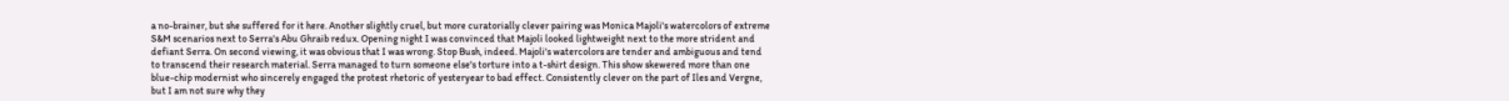a no-brainer, but she suffered for it here. Another slightly cruel, but more curatorially clever pairing was Monica Majoli's watercolors of extreme S&M scenarios next to Serra's Abu Ghraib redux. Opening night I was convinced that Majoli looked lightweight next to the more strident and defiant Serra. On second viewing, it was obvious that I was wrong. Stop Bush, indeed. Majoli's watercolors are tender and ambiguous and tend to transcend their research material. Serra managed to turn someone else's torture into a t-shirt design. This show skewered more than one blue-chip modernist who sincerely engaged the protest rhetoric of yesteryear to bad effect. Consistently clever on the part of Iles and Vergne, but I am not sure why they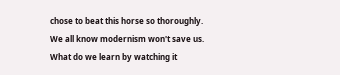chose to beat this horse so thoroughly. We all know modernism won't save us. What do we learn by watching it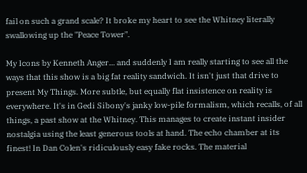fail on such a grand scale? It broke my heart to see the Whitney literally swallowing up the "Peace Tower".

My Icons by Kenneth Anger... and suddenly I am really starting to see all the ways that this show is a big fat reality sandwich. It isn't just that drive to present My Things. More subtle, but equally flat insistence on reality is everywhere. It's in Gedi Sibony's janky low-pile formalism, which recalls, of all things, a past show at the Whitney. This manages to create instant insider nostalgia using the least generous tools at hand. The echo chamber at its finest! In Dan Colen's ridiculously easy fake rocks. The material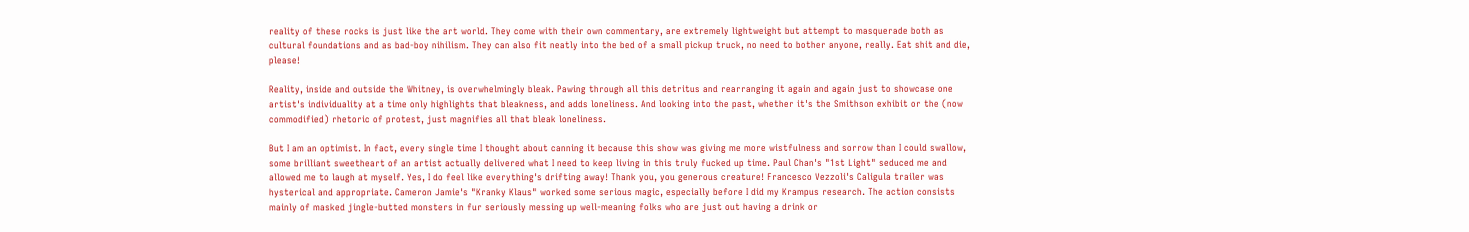reality of these rocks is just like the art world. They come with their own commentary, are extremely lightweight but attempt to masquerade both as cultural foundations and as bad-boy nihilism. They can also fit neatly into the bed of a small pickup truck, no need to bother anyone, really. Eat shit and die, please!

Reality, inside and outside the Whitney, is overwhelmingly bleak. Pawing through all this detritus and rearranging it again and again just to showcase one artist's individuality at a time only highlights that bleakness, and adds loneliness. And looking into the past, whether it's the Smithson exhibit or the (now commodified) rhetoric of protest, just magnifies all that bleak loneliness.

But I am an optimist. In fact, every single time I thought about canning it because this show was giving me more wistfulness and sorrow than I could swallow, some brilliant sweetheart of an artist actually delivered what I need to keep living in this truly fucked up time. Paul Chan's "1st Light" seduced me and allowed me to laugh at myself. Yes, I do feel like everything's drifting away! Thank you, you generous creature! Francesco Vezzoli's Caligula trailer was hysterical and appropriate. Cameron Jamie's "Kranky Klaus" worked some serious magic, especially before I did my Krampus research. The action consists mainly of masked jingle-butted monsters in fur seriously messing up well-meaning folks who are just out having a drink or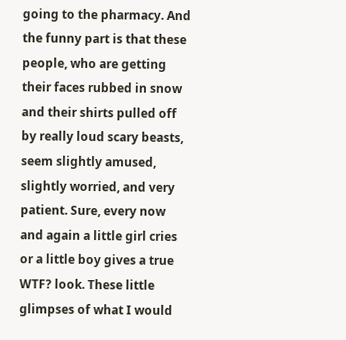going to the pharmacy. And the funny part is that these people, who are getting their faces rubbed in snow and their shirts pulled off by really loud scary beasts, seem slightly amused, slightly worried, and very patient. Sure, every now and again a little girl cries or a little boy gives a true WTF? look. These little glimpses of what I would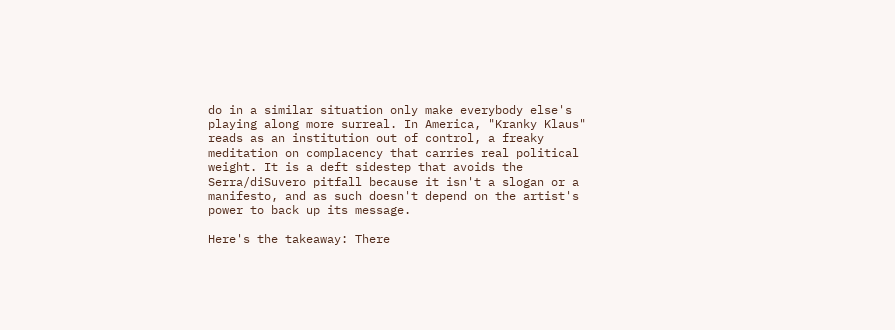do in a similar situation only make everybody else's playing along more surreal. In America, "Kranky Klaus" reads as an institution out of control, a freaky meditation on complacency that carries real political weight. It is a deft sidestep that avoids the Serra/diSuvero pitfall because it isn't a slogan or a manifesto, and as such doesn't depend on the artist's power to back up its message.

Here's the takeaway: There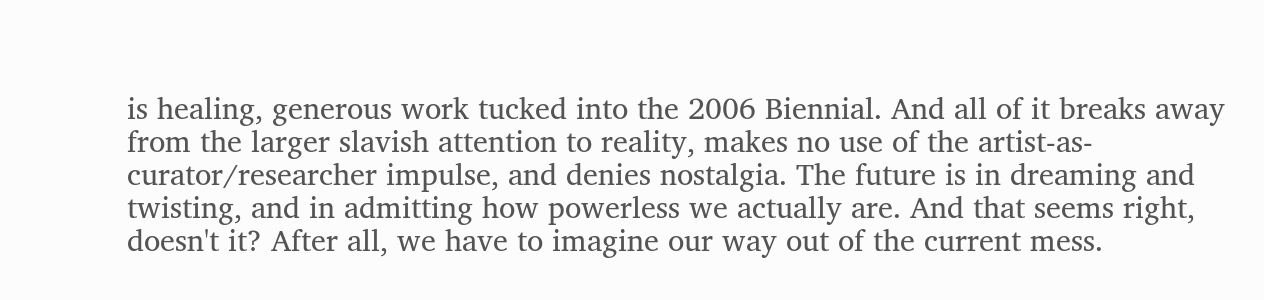is healing, generous work tucked into the 2006 Biennial. And all of it breaks away from the larger slavish attention to reality, makes no use of the artist-as-curator/researcher impulse, and denies nostalgia. The future is in dreaming and twisting, and in admitting how powerless we actually are. And that seems right, doesn't it? After all, we have to imagine our way out of the current mess.